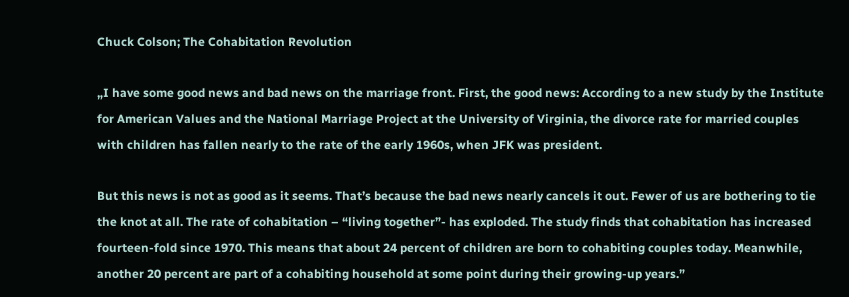Chuck Colson; The Cohabitation Revolution

„I have some good news and bad news on the marriage front. First, the good news: According to a new study by the Institute for American Values and the National Marriage Project at the University of Virginia, the divorce rate for married couples with children has fallen nearly to the rate of the early 1960s, when JFK was president.

But this news is not as good as it seems. That’s because the bad news nearly cancels it out. Fewer of us are bothering to tie the knot at all. The rate of cohabitation – “living together”- has exploded. The study finds that cohabitation has increased fourteen-fold since 1970. This means that about 24 percent of children are born to cohabiting couples today. Meanwhile, another 20 percent are part of a cohabiting household at some point during their growing-up years.”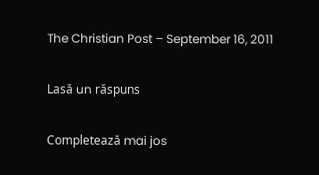The Christian Post – September 16, 2011

Lasă un răspuns

Completează mai jos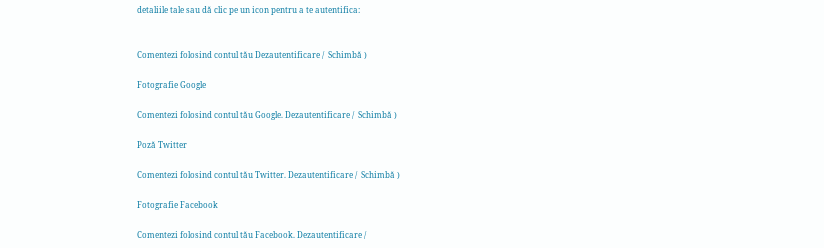detaliile tale sau dă clic pe un icon pentru a te autentifica:


Comentezi folosind contul tău Dezautentificare /  Schimbă )

Fotografie Google

Comentezi folosind contul tău Google. Dezautentificare /  Schimbă )

Poză Twitter

Comentezi folosind contul tău Twitter. Dezautentificare /  Schimbă )

Fotografie Facebook

Comentezi folosind contul tău Facebook. Dezautentificare /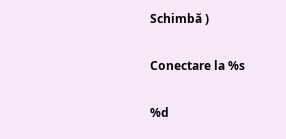Schimbă )

Conectare la %s

%d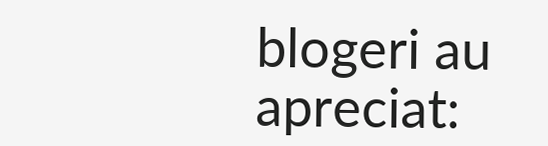blogeri au apreciat: